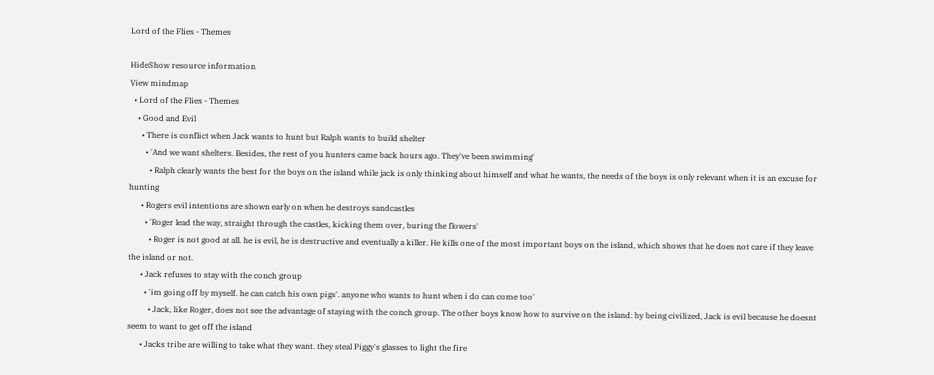Lord of the Flies - Themes

HideShow resource information
View mindmap
  • Lord of the Flies - Themes
    • Good and Evil
      • There is conflict when Jack wants to hunt but Ralph wants to build shelter
        • 'And we want shelters. Besides, the rest of you hunters came back hours ago. They've been swimming'
          • Ralph clearly wants the best for the boys on the island while jack is only thinking about himself and what he wants, the needs of the boys is only relevant when it is an excuse for hunting
      • Rogers evil intentions are shown early on when he destroys sandcastles
        • 'Roger lead the way, straight through the castles, kicking them over, buring the flowers'
          • Roger is not good at all. he is evil, he is destructive and eventually a killer. He kills one of the most important boys on the island, which shows that he does not care if they leave the island or not.
      • Jack refuses to stay with the conch group
        • 'im going off by myself. he can catch his own pigs'. anyone who wants to hunt when i do can come too'
          • Jack, like Roger, does not see the advantage of staying with the conch group. The other boys know how to survive on the island: by being civilized, Jack is evil because he doesnt seem to want to get off the island
      • Jacks tribe are willing to take what they want. they steal Piggy's glasses to light the fire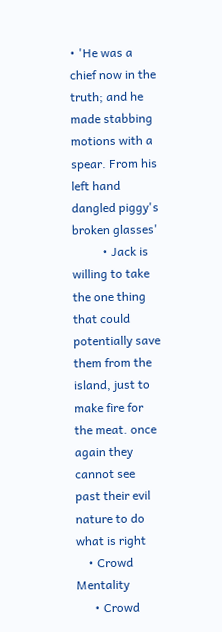• 'He was a chief now in the truth; and he made stabbing motions with a spear. From his left hand dangled piggy's broken glasses'
          • Jack is willing to take the one thing that could potentially save them from the island, just to make fire for the meat. once again they cannot see past their evil nature to do what is right
    • Crowd Mentality
      • Crowd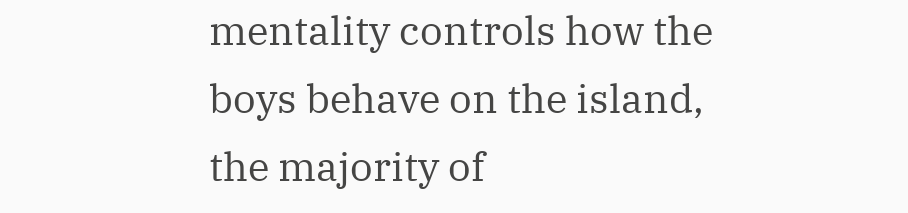mentality controls how the boys behave on the island, the majority of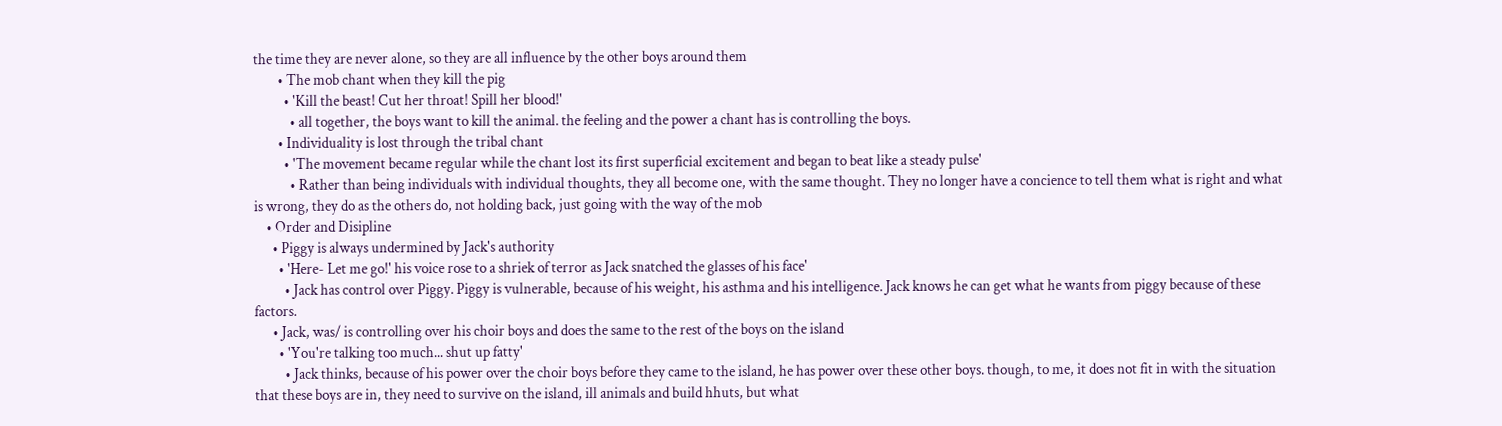the time they are never alone, so they are all influence by the other boys around them
        • The mob chant when they kill the pig
          • 'Kill the beast! Cut her throat! Spill her blood!'
            • all together, the boys want to kill the animal. the feeling and the power a chant has is controlling the boys.
        • Individuality is lost through the tribal chant
          • 'The movement became regular while the chant lost its first superficial excitement and began to beat like a steady pulse'
            • Rather than being individuals with individual thoughts, they all become one, with the same thought. They no longer have a concience to tell them what is right and what is wrong, they do as the others do, not holding back, just going with the way of the mob
    • Order and Disipline
      • Piggy is always undermined by Jack's authority
        • 'Here- Let me go!' his voice rose to a shriek of terror as Jack snatched the glasses of his face'
          • Jack has control over Piggy. Piggy is vulnerable, because of his weight, his asthma and his intelligence. Jack knows he can get what he wants from piggy because of these factors.
      • Jack, was/ is controlling over his choir boys and does the same to the rest of the boys on the island
        • 'You're talking too much... shut up fatty'
          • Jack thinks, because of his power over the choir boys before they came to the island, he has power over these other boys. though, to me, it does not fit in with the situation that these boys are in, they need to survive on the island, ill animals and build hhuts, but what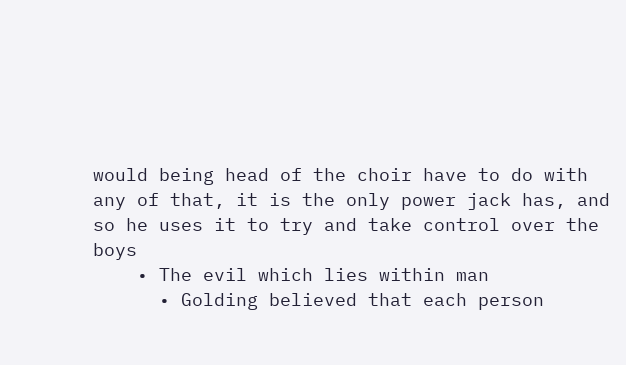would being head of the choir have to do with any of that, it is the only power jack has, and so he uses it to try and take control over the boys
    • The evil which lies within man
      • Golding believed that each person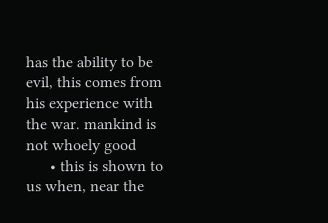has the ability to be evil, this comes from his experience with the war. mankind is not whoely good
      • this is shown to us when, near the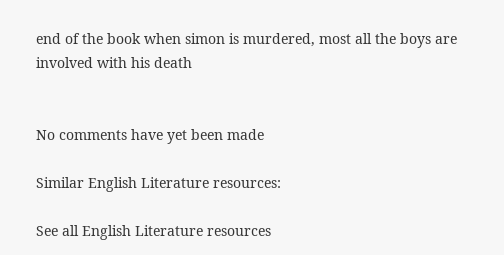end of the book when simon is murdered, most all the boys are involved with his death


No comments have yet been made

Similar English Literature resources:

See all English Literature resources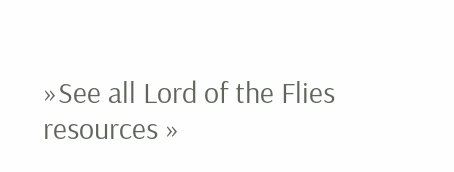»See all Lord of the Flies resources »